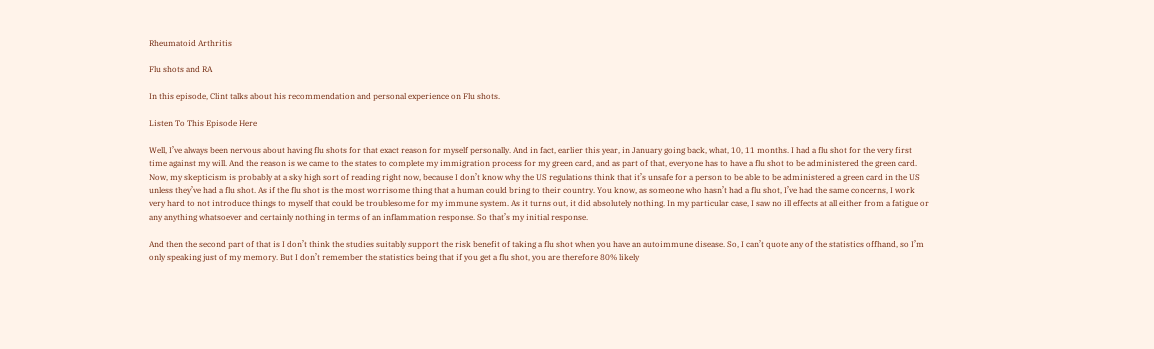Rheumatoid Arthritis

Flu shots and RA

In this episode, Clint talks about his recommendation and personal experience on Flu shots.

Listen To This Episode Here

Well, I’ve always been nervous about having flu shots for that exact reason for myself personally. And in fact, earlier this year, in January going back, what, 10, 11 months. I had a flu shot for the very first time against my will. And the reason is we came to the states to complete my immigration process for my green card, and as part of that, everyone has to have a flu shot to be administered the green card. Now, my skepticism is probably at a sky high sort of reading right now, because I don’t know why the US regulations think that it’s unsafe for a person to be able to be administered a green card in the US unless they’ve had a flu shot. As if the flu shot is the most worrisome thing that a human could bring to their country. You know, as someone who hasn’t had a flu shot, I’ve had the same concerns, I work very hard to not introduce things to myself that could be troublesome for my immune system. As it turns out, it did absolutely nothing. In my particular case, I saw no ill effects at all either from a fatigue or any anything whatsoever and certainly nothing in terms of an inflammation response. So that’s my initial response.

And then the second part of that is I don’t think the studies suitably support the risk benefit of taking a flu shot when you have an autoimmune disease. So, I can’t quote any of the statistics offhand, so I’m only speaking just of my memory. But I don’t remember the statistics being that if you get a flu shot, you are therefore 80% likely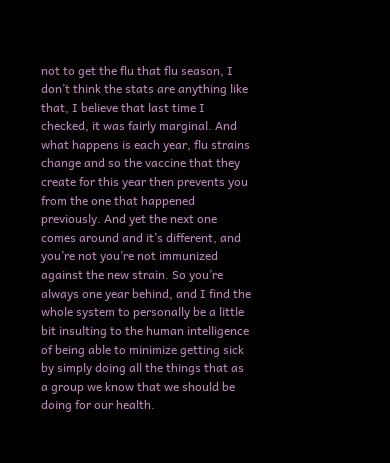not to get the flu that flu season, I don’t think the stats are anything like that, I believe that last time I checked, it was fairly marginal. And what happens is each year, flu strains change and so the vaccine that they create for this year then prevents you from the one that happened previously. And yet the next one comes around and it’s different, and you’re not you’re not immunized against the new strain. So you’re always one year behind, and I find the whole system to personally be a little bit insulting to the human intelligence of being able to minimize getting sick by simply doing all the things that as a group we know that we should be doing for our health.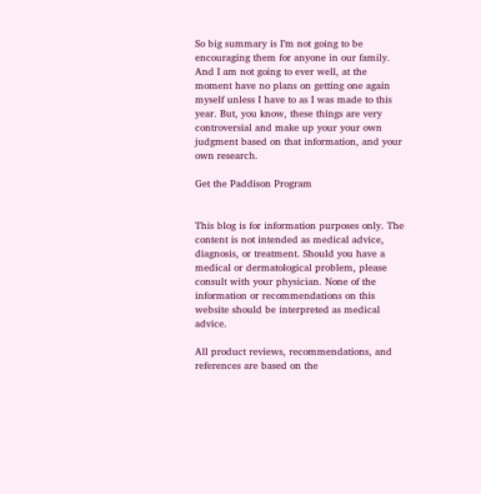So big summary is I’m not going to be encouraging them for anyone in our family. And I am not going to ever well, at the moment have no plans on getting one again myself unless I have to as I was made to this year. But, you know, these things are very controversial and make up your your own judgment based on that information, and your own research.

Get the Paddison Program


This blog is for information purposes only. The content is not intended as medical advice, diagnosis, or treatment. Should you have a medical or dermatological problem, please consult with your physician. None of the information or recommendations on this website should be interpreted as medical advice.

All product reviews, recommendations, and references are based on the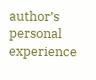author’s personal experience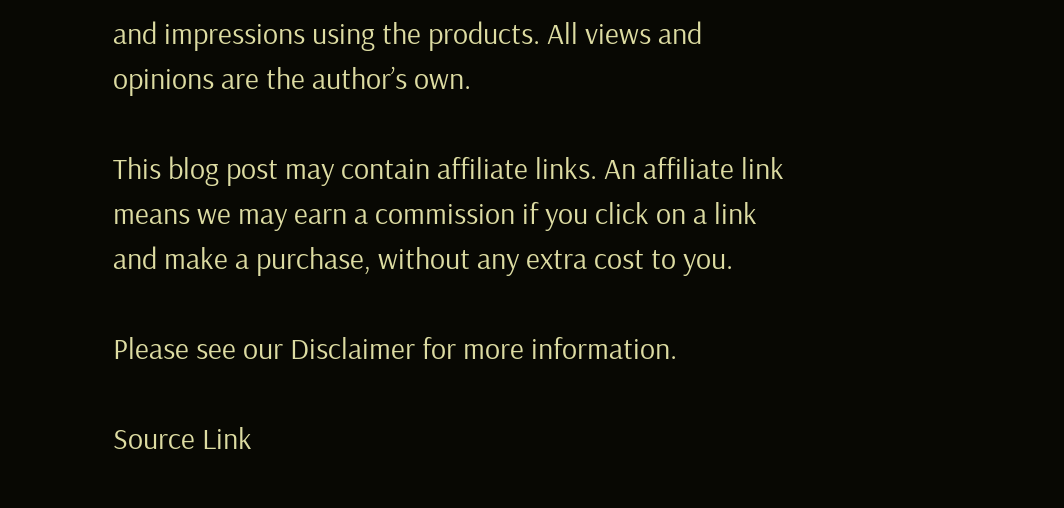and impressions using the products. All views and opinions are the author’s own.

This blog post may contain affiliate links. An affiliate link means we may earn a commission if you click on a link and make a purchase, without any extra cost to you.

Please see our Disclaimer for more information.

Source Link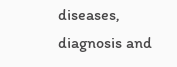diseases, diagnosis and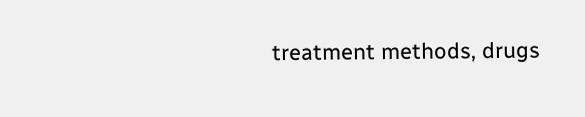treatment methods, drugs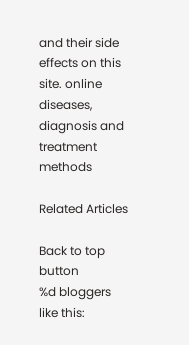and their side effects on this site. online diseases, diagnosis and treatment methods

Related Articles

Back to top button
%d bloggers like this: